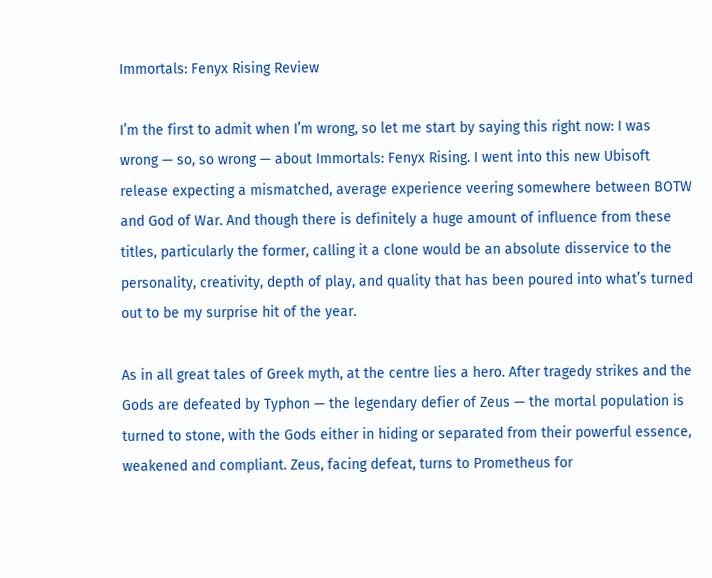Immortals: Fenyx Rising Review

I’m the first to admit when I’m wrong, so let me start by saying this right now: I was wrong — so, so wrong — about Immortals: Fenyx Rising. I went into this new Ubisoft release expecting a mismatched, average experience veering somewhere between BOTW and God of War. And though there is definitely a huge amount of influence from these titles, particularly the former, calling it a clone would be an absolute disservice to the personality, creativity, depth of play, and quality that has been poured into what’s turned out to be my surprise hit of the year.

As in all great tales of Greek myth, at the centre lies a hero. After tragedy strikes and the Gods are defeated by Typhon — the legendary defier of Zeus — the mortal population is turned to stone, with the Gods either in hiding or separated from their powerful essence, weakened and compliant. Zeus, facing defeat, turns to Prometheus for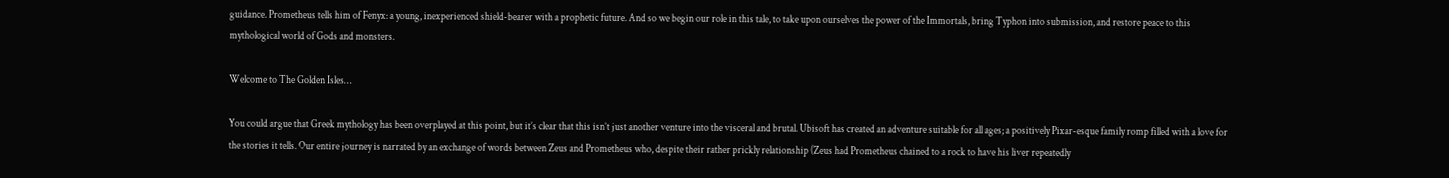guidance. Prometheus tells him of Fenyx: a young, inexperienced shield-bearer with a prophetic future. And so we begin our role in this tale, to take upon ourselves the power of the Immortals, bring Typhon into submission, and restore peace to this mythological world of Gods and monsters.

Welcome to The Golden Isles…

You could argue that Greek mythology has been overplayed at this point, but it’s clear that this isn’t just another venture into the visceral and brutal. Ubisoft has created an adventure suitable for all ages; a positively Pixar-esque family romp filled with a love for the stories it tells. Our entire journey is narrated by an exchange of words between Zeus and Prometheus who, despite their rather prickly relationship (Zeus had Prometheus chained to a rock to have his liver repeatedly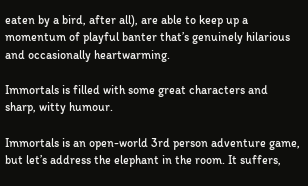eaten by a bird, after all), are able to keep up a momentum of playful banter that’s genuinely hilarious and occasionally heartwarming.

Immortals is filled with some great characters and sharp, witty humour.

Immortals is an open-world 3rd person adventure game, but let’s address the elephant in the room. It suffers,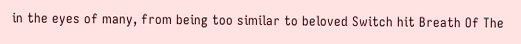in the eyes of many, from being too similar to beloved Switch hit Breath Of The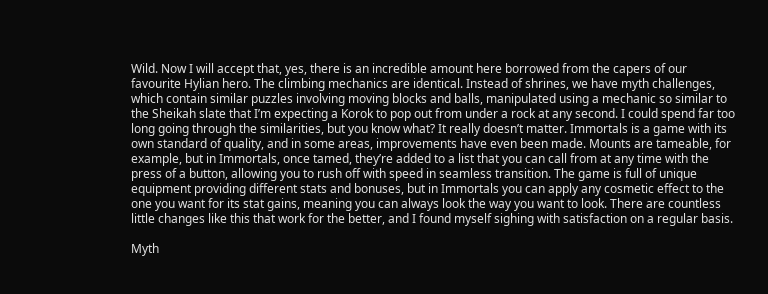Wild. Now I will accept that, yes, there is an incredible amount here borrowed from the capers of our favourite Hylian hero. The climbing mechanics are identical. Instead of shrines, we have myth challenges, which contain similar puzzles involving moving blocks and balls, manipulated using a mechanic so similar to the Sheikah slate that I’m expecting a Korok to pop out from under a rock at any second. I could spend far too long going through the similarities, but you know what? It really doesn’t matter. Immortals is a game with its own standard of quality, and in some areas, improvements have even been made. Mounts are tameable, for example, but in Immortals, once tamed, they’re added to a list that you can call from at any time with the press of a button, allowing you to rush off with speed in seamless transition. The game is full of unique equipment providing different stats and bonuses, but in Immortals you can apply any cosmetic effect to the one you want for its stat gains, meaning you can always look the way you want to look. There are countless little changes like this that work for the better, and I found myself sighing with satisfaction on a regular basis.

Myth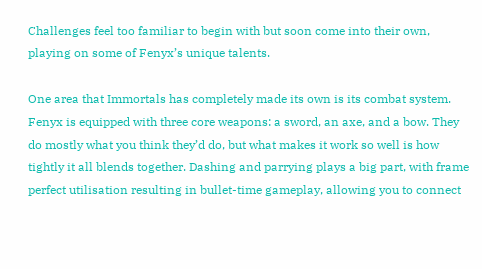Challenges feel too familiar to begin with but soon come into their own, playing on some of Fenyx’s unique talents.

One area that Immortals has completely made its own is its combat system. Fenyx is equipped with three core weapons: a sword, an axe, and a bow. They do mostly what you think they’d do, but what makes it work so well is how tightly it all blends together. Dashing and parrying plays a big part, with frame perfect utilisation resulting in bullet-time gameplay, allowing you to connect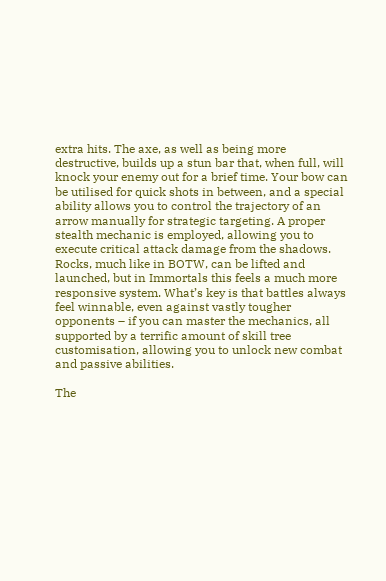extra hits. The axe, as well as being more destructive, builds up a stun bar that, when full, will knock your enemy out for a brief time. Your bow can be utilised for quick shots in between, and a special ability allows you to control the trajectory of an arrow manually for strategic targeting. A proper stealth mechanic is employed, allowing you to execute critical attack damage from the shadows. Rocks, much like in BOTW, can be lifted and launched, but in Immortals this feels a much more responsive system. What’s key is that battles always feel winnable, even against vastly tougher opponents – if you can master the mechanics, all supported by a terrific amount of skill tree customisation, allowing you to unlock new combat and passive abilities.

The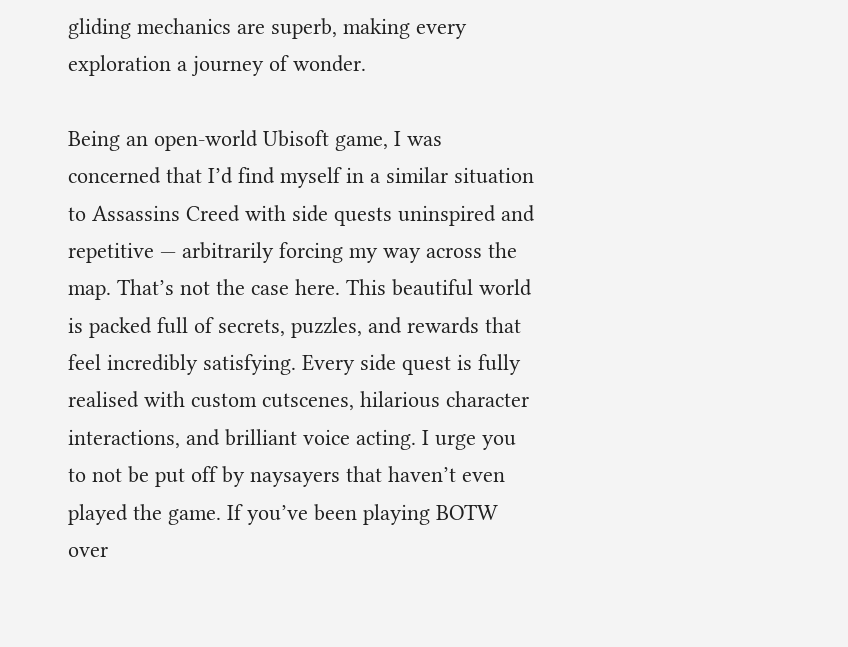gliding mechanics are superb, making every exploration a journey of wonder.

Being an open-world Ubisoft game, I was concerned that I’d find myself in a similar situation to Assassins Creed with side quests uninspired and repetitive — arbitrarily forcing my way across the map. That’s not the case here. This beautiful world is packed full of secrets, puzzles, and rewards that feel incredibly satisfying. Every side quest is fully realised with custom cutscenes, hilarious character interactions, and brilliant voice acting. I urge you to not be put off by naysayers that haven’t even played the game. If you’ve been playing BOTW over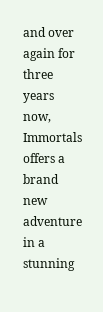and over again for three years now, Immortals offers a brand new adventure in a stunning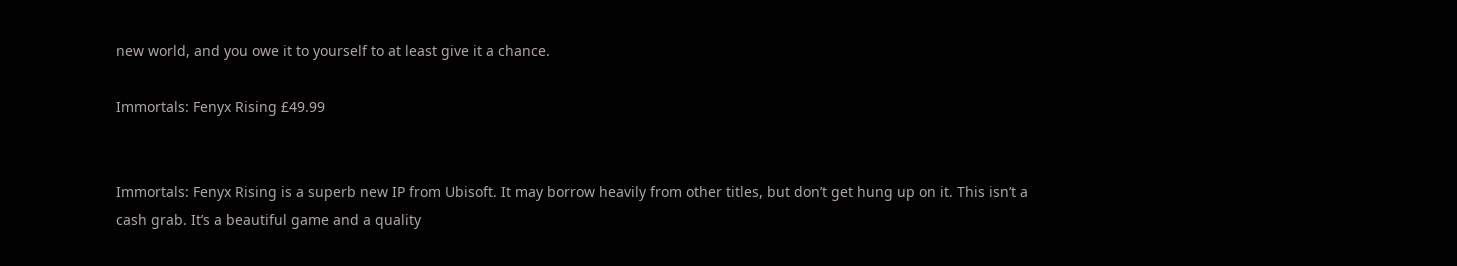new world, and you owe it to yourself to at least give it a chance.

Immortals: Fenyx Rising £49.99


Immortals: Fenyx Rising is a superb new IP from Ubisoft. It may borrow heavily from other titles, but don’t get hung up on it. This isn’t a cash grab. It’s a beautiful game and a quality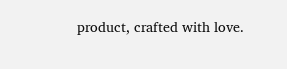product, crafted with love.